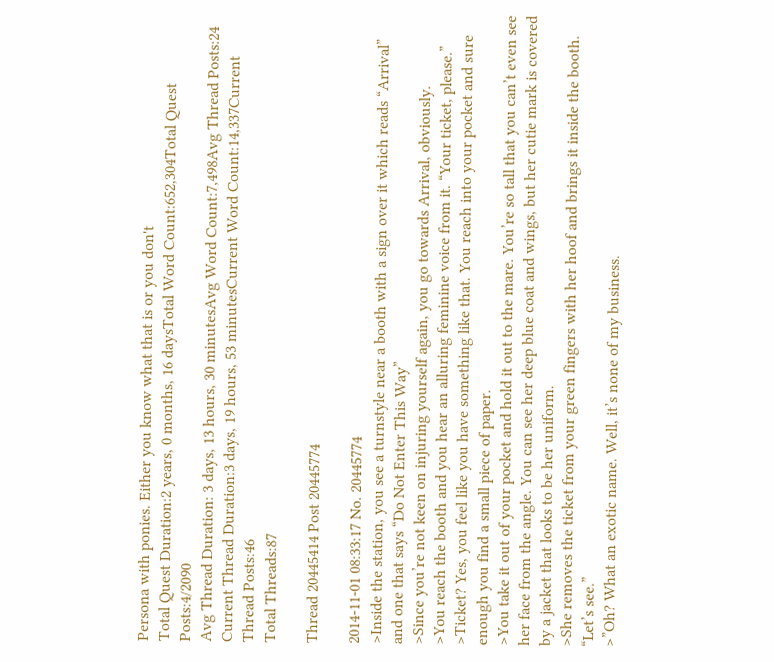Persona with ponies. Either you know what that is or you don't
Total Quest Duration:2 years, 0 months, 16 daysTotal Word Count:652,304Total Quest Posts:4/2090
Avg Thread Duration: 3 days, 13 hours, 30 minutesAvg Word Count:7,498Avg Thread Posts:24
Current Thread Duration:3 days, 19 hours, 53 minutesCurrent Word Count:14,337Current Thread Posts:46
Total Threads:87

Thread 20445414 Post 20445774

2014-11-01 08:33:17 No. 20445774
>Inside the station, you see a turnstyle near a booth with a sign over it which reads “Arrival” and one that says “Do Not Enter This Way”
>Since you’re not keen on injuring yourself again, you go towards Arrival, obviously.
>You reach the booth and you hear an alluring feminine voice from it. “Your ticket, please.”
>Ticket? Yes, you feel like you have something like that. You reach into your pocket and sure enough you find a small piece of paper.
>You take it out of your pocket and hold it out to the mare. You’re so tall that you can’t even see her face from the angle. You can see her deep blue coat and wings, but her cutie mark is covered by a jacket that looks to be her uniform.
>She removes the ticket from your green fingers with her hoof and brings it inside the booth. “Let’s see.”
>”Oh? What an exotic name. Well, it’s none of my business.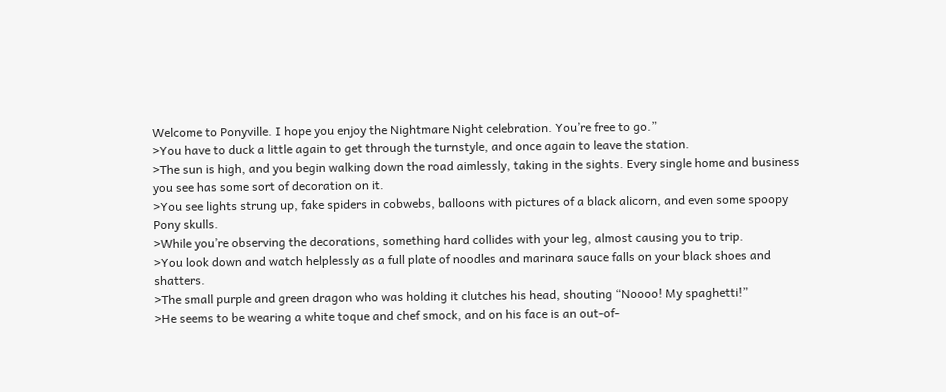Welcome to Ponyville. I hope you enjoy the Nightmare Night celebration. You’re free to go.”
>You have to duck a little again to get through the turnstyle, and once again to leave the station.
>The sun is high, and you begin walking down the road aimlessly, taking in the sights. Every single home and business you see has some sort of decoration on it.
>You see lights strung up, fake spiders in cobwebs, balloons with pictures of a black alicorn, and even some spoopy Pony skulls.
>While you’re observing the decorations, something hard collides with your leg, almost causing you to trip.
>You look down and watch helplessly as a full plate of noodles and marinara sauce falls on your black shoes and shatters.
>The small purple and green dragon who was holding it clutches his head, shouting “Noooo! My spaghetti!”
>He seems to be wearing a white toque and chef smock, and on his face is an out-of-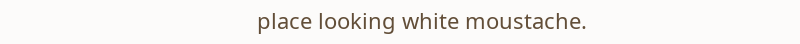place looking white moustache.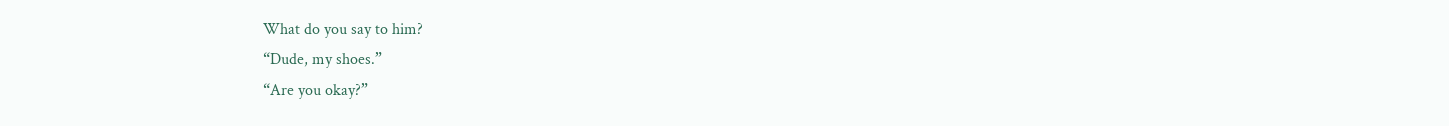What do you say to him?
“Dude, my shoes.”
“Are you okay?”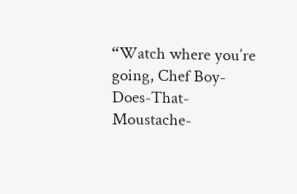“Watch where you’re going, Chef Boy-Does-That-Moustache-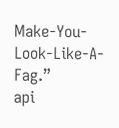Make-You-Look-Like-A-Fag.”
api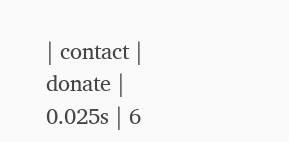| contact | donate | 0.025s | 6